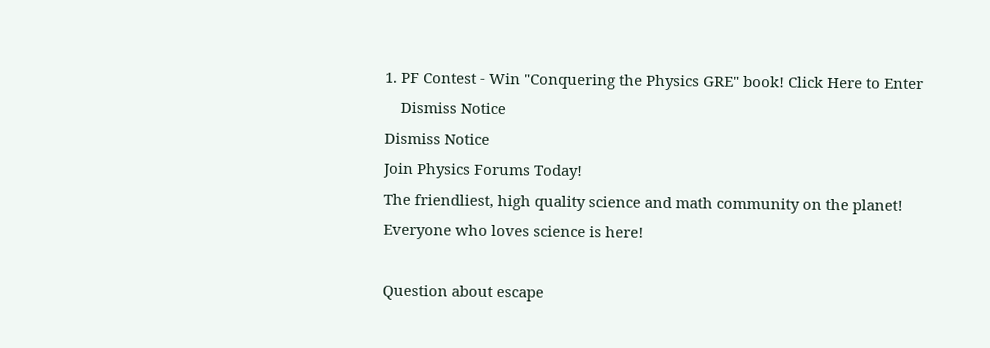1. PF Contest - Win "Conquering the Physics GRE" book! Click Here to Enter
    Dismiss Notice
Dismiss Notice
Join Physics Forums Today!
The friendliest, high quality science and math community on the planet! Everyone who loves science is here!

Question about escape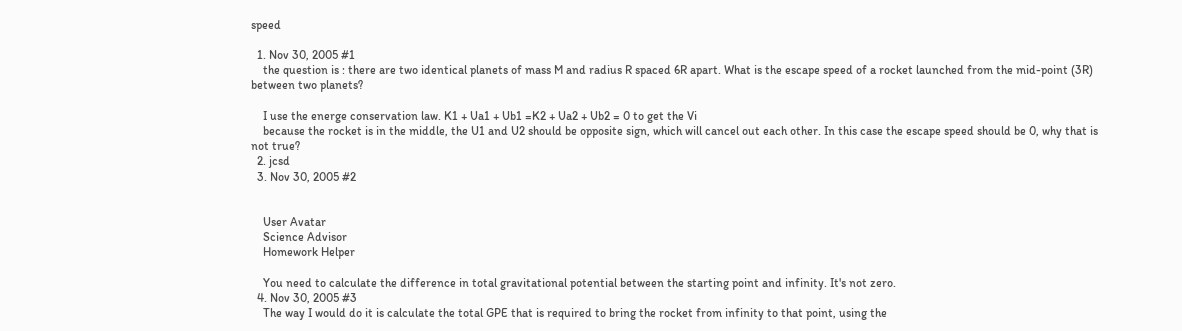speed

  1. Nov 30, 2005 #1
    the question is : there are two identical planets of mass M and radius R spaced 6R apart. What is the escape speed of a rocket launched from the mid-point (3R) between two planets?

    I use the energe conservation law. K1 + Ua1 + Ub1 =K2 + Ua2 + Ub2 = 0 to get the Vi
    because the rocket is in the middle, the U1 and U2 should be opposite sign, which will cancel out each other. In this case the escape speed should be 0, why that is not true?
  2. jcsd
  3. Nov 30, 2005 #2


    User Avatar
    Science Advisor
    Homework Helper

    You need to calculate the difference in total gravitational potential between the starting point and infinity. It's not zero.
  4. Nov 30, 2005 #3
    The way I would do it is calculate the total GPE that is required to bring the rocket from infinity to that point, using the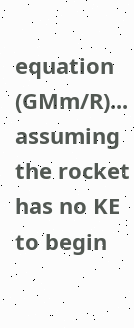equation (GMm/R)... assuming the rocket has no KE to begin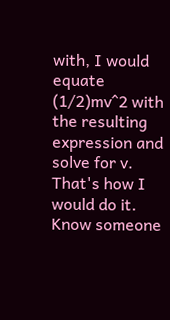with, I would equate (1/2)mv^2 with the resulting expression and solve for v. That's how I would do it.
Know someone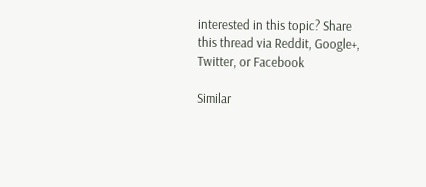interested in this topic? Share this thread via Reddit, Google+, Twitter, or Facebook

Similar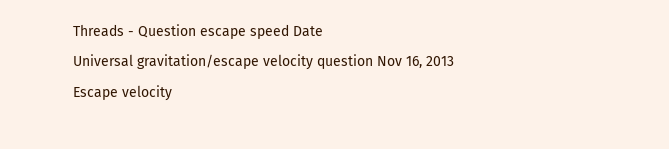Threads - Question escape speed Date
Universal gravitation/escape velocity question Nov 16, 2013
Escape velocity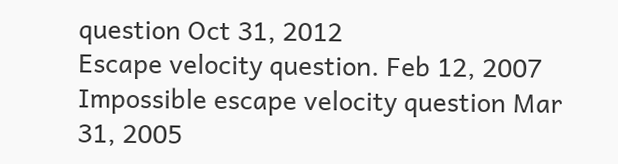question Oct 31, 2012
Escape velocity question. Feb 12, 2007
Impossible escape velocity question Mar 31, 2005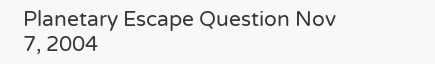Planetary Escape Question Nov 7, 2004